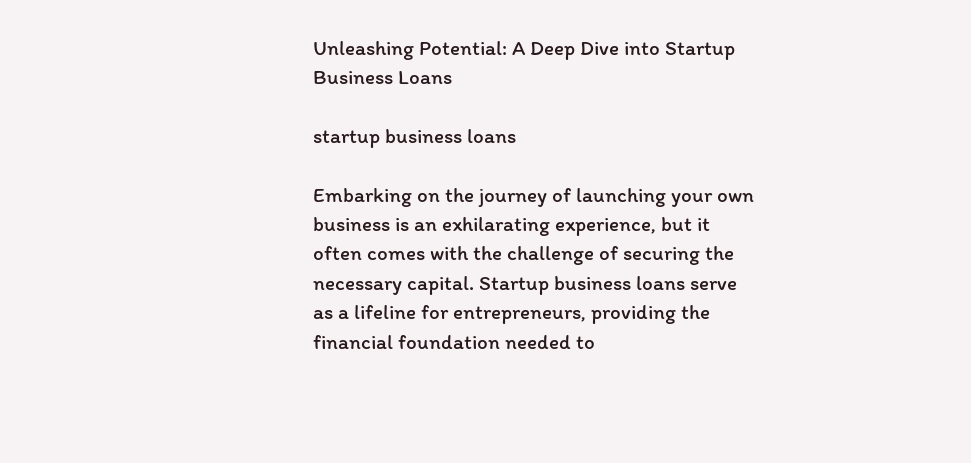Unleashing Potential: A Deep Dive into Startup Business Loans

startup business loans

Embarking on the journey of launching your own business is an exhilarating experience, but it often comes with the challenge of securing the necessary capital. Startup business loans serve as a lifeline for entrepreneurs, providing the financial foundation needed to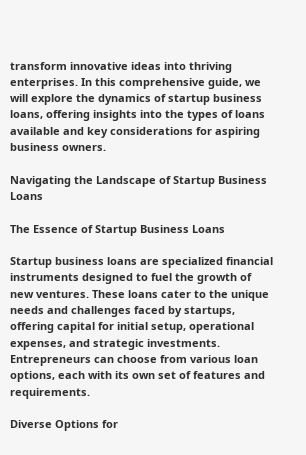transform innovative ideas into thriving enterprises. In this comprehensive guide, we will explore the dynamics of startup business loans, offering insights into the types of loans available and key considerations for aspiring business owners.

Navigating the Landscape of Startup Business Loans

The Essence of Startup Business Loans

Startup business loans are specialized financial instruments designed to fuel the growth of new ventures. These loans cater to the unique needs and challenges faced by startups, offering capital for initial setup, operational expenses, and strategic investments. Entrepreneurs can choose from various loan options, each with its own set of features and requirements.

Diverse Options for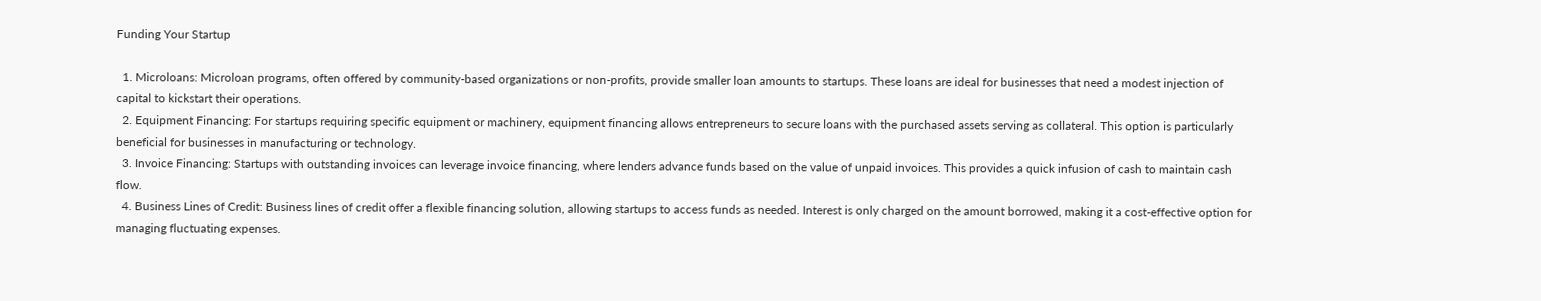Funding Your Startup

  1. Microloans: Microloan programs, often offered by community-based organizations or non-profits, provide smaller loan amounts to startups. These loans are ideal for businesses that need a modest injection of capital to kickstart their operations.
  2. Equipment Financing: For startups requiring specific equipment or machinery, equipment financing allows entrepreneurs to secure loans with the purchased assets serving as collateral. This option is particularly beneficial for businesses in manufacturing or technology.
  3. Invoice Financing: Startups with outstanding invoices can leverage invoice financing, where lenders advance funds based on the value of unpaid invoices. This provides a quick infusion of cash to maintain cash flow.
  4. Business Lines of Credit: Business lines of credit offer a flexible financing solution, allowing startups to access funds as needed. Interest is only charged on the amount borrowed, making it a cost-effective option for managing fluctuating expenses.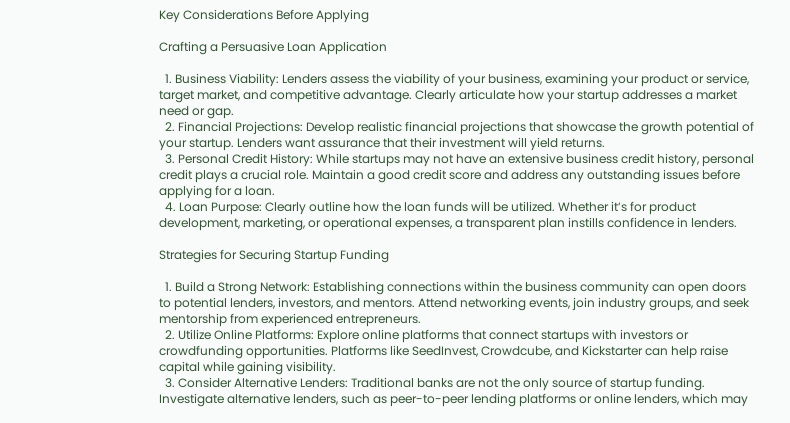Key Considerations Before Applying

Crafting a Persuasive Loan Application

  1. Business Viability: Lenders assess the viability of your business, examining your product or service, target market, and competitive advantage. Clearly articulate how your startup addresses a market need or gap.
  2. Financial Projections: Develop realistic financial projections that showcase the growth potential of your startup. Lenders want assurance that their investment will yield returns.
  3. Personal Credit History: While startups may not have an extensive business credit history, personal credit plays a crucial role. Maintain a good credit score and address any outstanding issues before applying for a loan.
  4. Loan Purpose: Clearly outline how the loan funds will be utilized. Whether it’s for product development, marketing, or operational expenses, a transparent plan instills confidence in lenders.

Strategies for Securing Startup Funding

  1. Build a Strong Network: Establishing connections within the business community can open doors to potential lenders, investors, and mentors. Attend networking events, join industry groups, and seek mentorship from experienced entrepreneurs.
  2. Utilize Online Platforms: Explore online platforms that connect startups with investors or crowdfunding opportunities. Platforms like SeedInvest, Crowdcube, and Kickstarter can help raise capital while gaining visibility.
  3. Consider Alternative Lenders: Traditional banks are not the only source of startup funding. Investigate alternative lenders, such as peer-to-peer lending platforms or online lenders, which may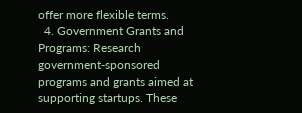offer more flexible terms.
  4. Government Grants and Programs: Research government-sponsored programs and grants aimed at supporting startups. These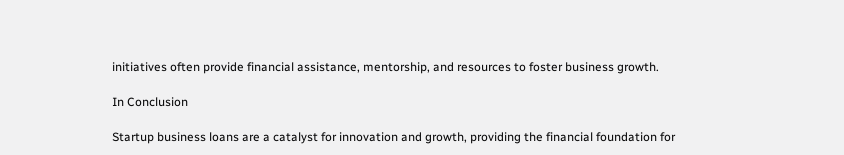initiatives often provide financial assistance, mentorship, and resources to foster business growth.

In Conclusion

Startup business loans are a catalyst for innovation and growth, providing the financial foundation for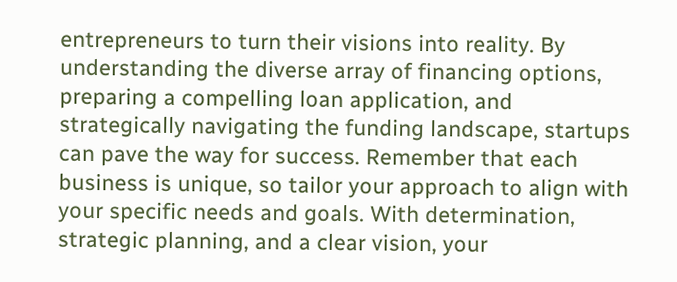entrepreneurs to turn their visions into reality. By understanding the diverse array of financing options, preparing a compelling loan application, and strategically navigating the funding landscape, startups can pave the way for success. Remember that each business is unique, so tailor your approach to align with your specific needs and goals. With determination, strategic planning, and a clear vision, your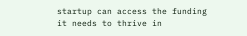startup can access the funding it needs to thrive in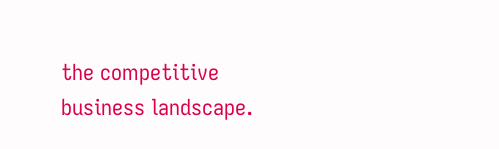the competitive business landscape.